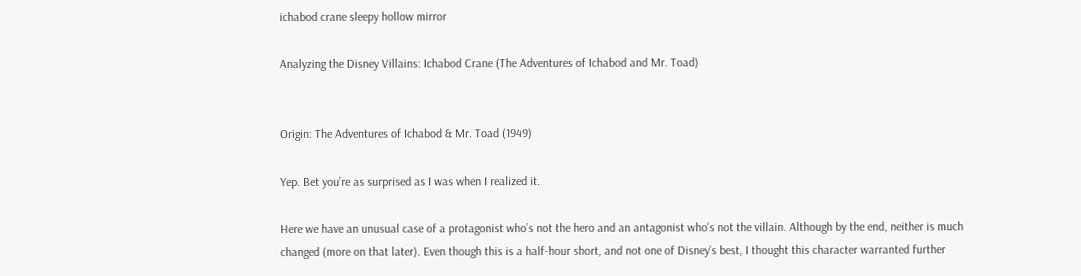ichabod crane sleepy hollow mirror

Analyzing the Disney Villains: Ichabod Crane (The Adventures of Ichabod and Mr. Toad)


Origin: The Adventures of Ichabod & Mr. Toad (1949)

Yep. Bet you’re as surprised as I was when I realized it.

Here we have an unusual case of a protagonist who’s not the hero and an antagonist who’s not the villain. Although by the end, neither is much changed (more on that later). Even though this is a half-hour short, and not one of Disney’s best, I thought this character warranted further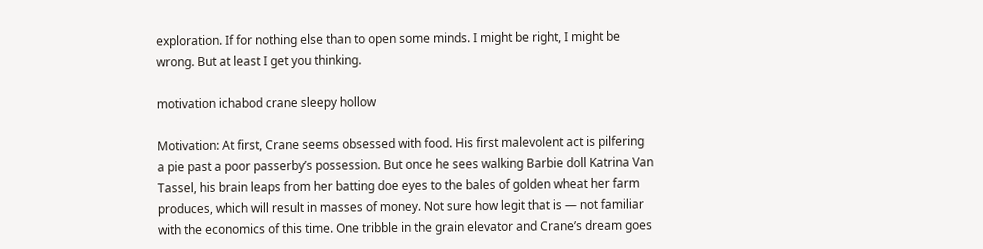exploration. If for nothing else than to open some minds. I might be right, I might be wrong. But at least I get you thinking.

motivation ichabod crane sleepy hollow

Motivation: At first, Crane seems obsessed with food. His first malevolent act is pilfering a pie past a poor passerby’s possession. But once he sees walking Barbie doll Katrina Van Tassel, his brain leaps from her batting doe eyes to the bales of golden wheat her farm produces, which will result in masses of money. Not sure how legit that is — not familiar with the economics of this time. One tribble in the grain elevator and Crane’s dream goes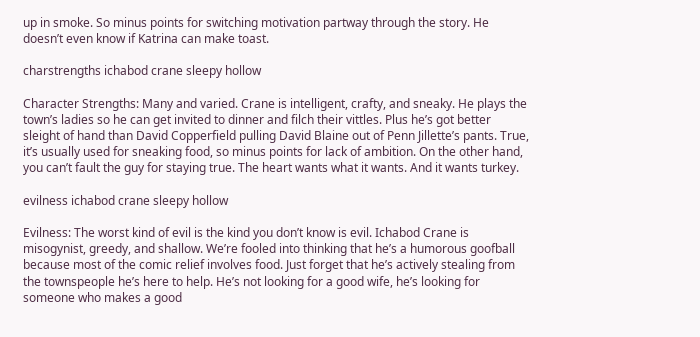up in smoke. So minus points for switching motivation partway through the story. He doesn’t even know if Katrina can make toast.

charstrengths ichabod crane sleepy hollow

Character Strengths: Many and varied. Crane is intelligent, crafty, and sneaky. He plays the town’s ladies so he can get invited to dinner and filch their vittles. Plus he’s got better sleight of hand than David Copperfield pulling David Blaine out of Penn Jillette’s pants. True, it’s usually used for sneaking food, so minus points for lack of ambition. On the other hand, you can’t fault the guy for staying true. The heart wants what it wants. And it wants turkey.

evilness ichabod crane sleepy hollow

Evilness: The worst kind of evil is the kind you don’t know is evil. Ichabod Crane is misogynist, greedy, and shallow. We’re fooled into thinking that he’s a humorous goofball because most of the comic relief involves food. Just forget that he’s actively stealing from the townspeople he’s here to help. He’s not looking for a good wife, he’s looking for someone who makes a good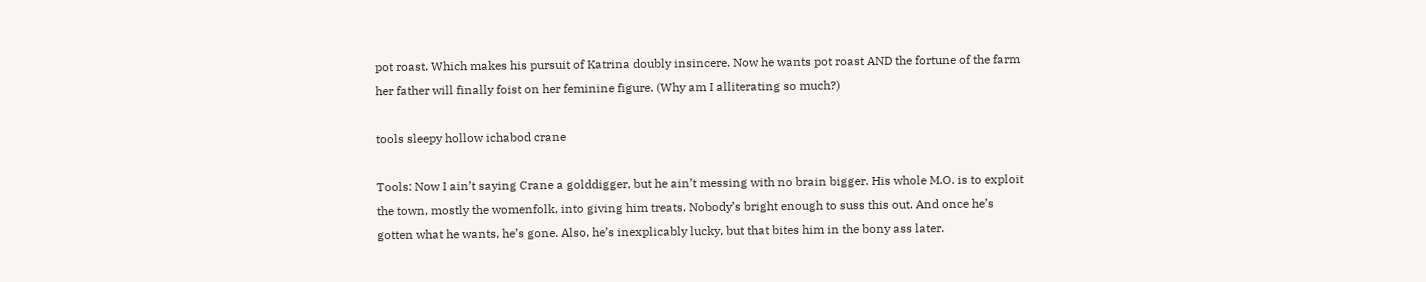pot roast. Which makes his pursuit of Katrina doubly insincere. Now he wants pot roast AND the fortune of the farm her father will finally foist on her feminine figure. (Why am I alliterating so much?)

tools sleepy hollow ichabod crane

Tools: Now I ain’t saying Crane a golddigger, but he ain’t messing with no brain bigger. His whole M.O. is to exploit the town, mostly the womenfolk, into giving him treats. Nobody’s bright enough to suss this out. And once he’s gotten what he wants, he’s gone. Also, he’s inexplicably lucky, but that bites him in the bony ass later.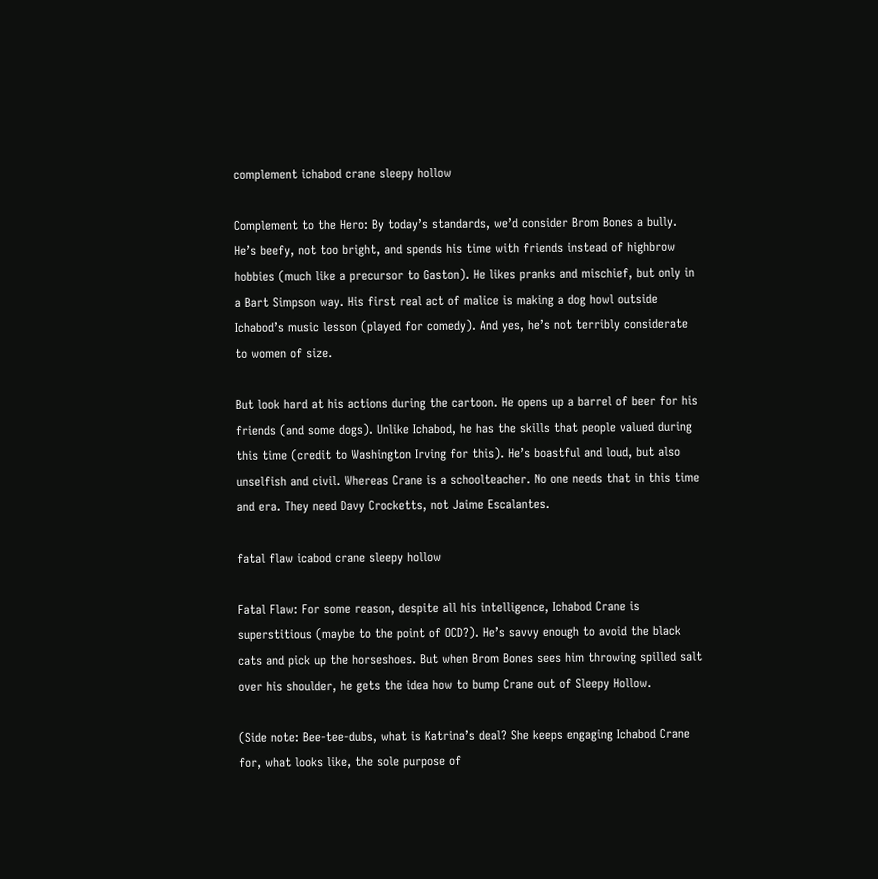complement ichabod crane sleepy hollow

Complement to the Hero: By today’s standards, we’d consider Brom Bones a bully. He’s beefy, not too bright, and spends his time with friends instead of highbrow hobbies (much like a precursor to Gaston). He likes pranks and mischief, but only in a Bart Simpson way. His first real act of malice is making a dog howl outside Ichabod’s music lesson (played for comedy). And yes, he’s not terribly considerate to women of size.

But look hard at his actions during the cartoon. He opens up a barrel of beer for his friends (and some dogs). Unlike Ichabod, he has the skills that people valued during this time (credit to Washington Irving for this). He’s boastful and loud, but also unselfish and civil. Whereas Crane is a schoolteacher. No one needs that in this time and era. They need Davy Crocketts, not Jaime Escalantes.

fatal flaw icabod crane sleepy hollow

Fatal Flaw: For some reason, despite all his intelligence, Ichabod Crane is superstitious (maybe to the point of OCD?). He’s savvy enough to avoid the black cats and pick up the horseshoes. But when Brom Bones sees him throwing spilled salt over his shoulder, he gets the idea how to bump Crane out of Sleepy Hollow.

(Side note: Bee-tee-dubs, what is Katrina’s deal? She keeps engaging Ichabod Crane for, what looks like, the sole purpose of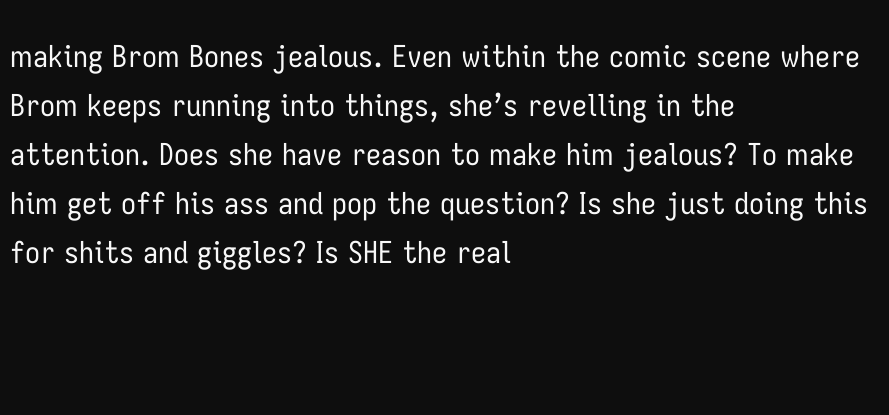making Brom Bones jealous. Even within the comic scene where Brom keeps running into things, she’s revelling in the attention. Does she have reason to make him jealous? To make him get off his ass and pop the question? Is she just doing this for shits and giggles? Is SHE the real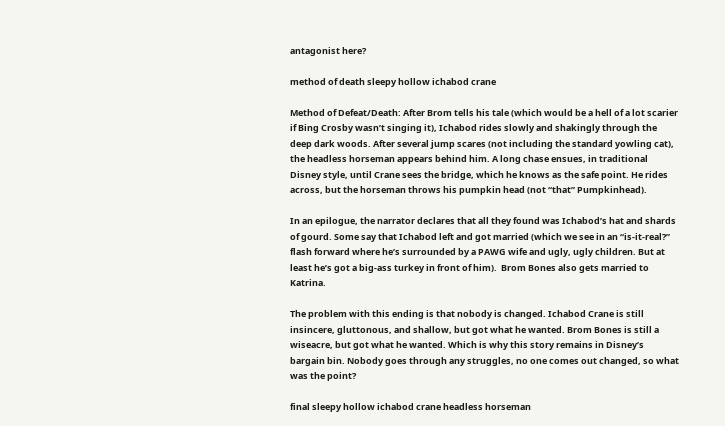antagonist here?

method of death sleepy hollow ichabod crane

Method of Defeat/Death: After Brom tells his tale (which would be a hell of a lot scarier if Bing Crosby wasn’t singing it), Ichabod rides slowly and shakingly through the deep dark woods. After several jump scares (not including the standard yowling cat), the headless horseman appears behind him. A long chase ensues, in traditional Disney style, until Crane sees the bridge, which he knows as the safe point. He rides across, but the horseman throws his pumpkin head (not “that” Pumpkinhead).

In an epilogue, the narrator declares that all they found was Ichabod’s hat and shards of gourd. Some say that Ichabod left and got married (which we see in an “is-it-real?” flash forward where he’s surrounded by a PAWG wife and ugly, ugly children. But at least he’s got a big-ass turkey in front of him).  Brom Bones also gets married to Katrina.

The problem with this ending is that nobody is changed. Ichabod Crane is still insincere, gluttonous, and shallow, but got what he wanted. Brom Bones is still a wiseacre, but got what he wanted. Which is why this story remains in Disney’s bargain bin. Nobody goes through any struggles, no one comes out changed, so what was the point?

final sleepy hollow ichabod crane headless horseman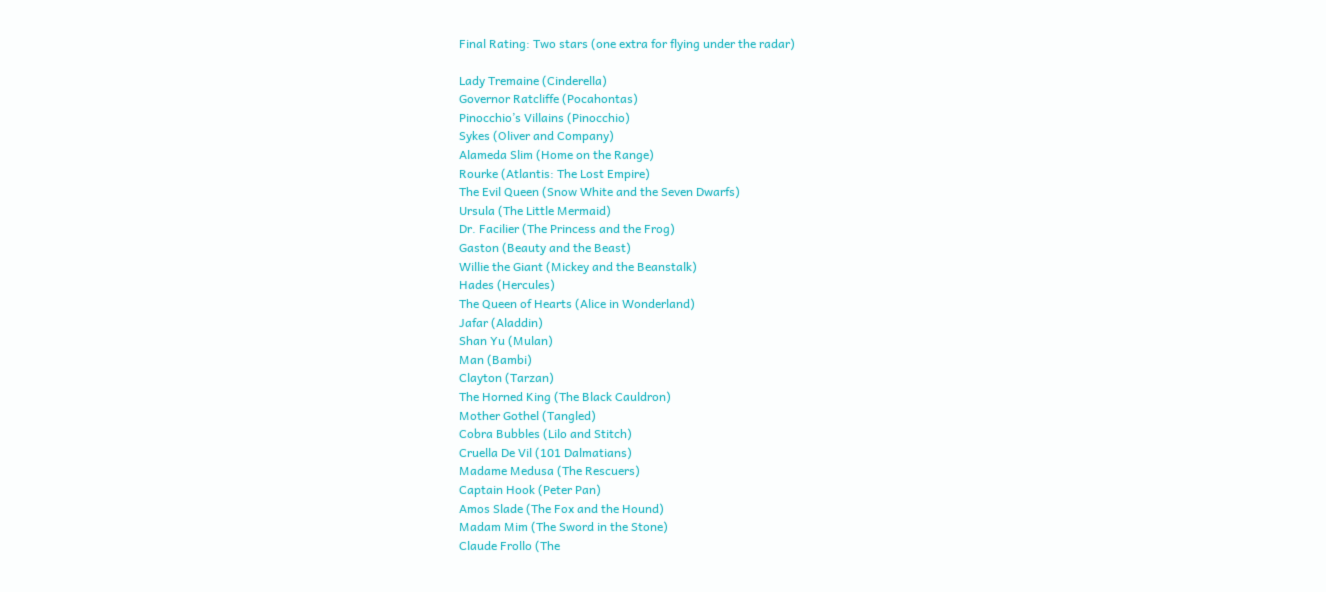Final Rating: Two stars (one extra for flying under the radar)

Lady Tremaine (Cinderella)
Governor Ratcliffe (Pocahontas)
Pinocchio’s Villains (Pinocchio)
Sykes (Oliver and Company)
Alameda Slim (Home on the Range)
Rourke (Atlantis: The Lost Empire)
The Evil Queen (Snow White and the Seven Dwarfs)
Ursula (The Little Mermaid)
Dr. Facilier (The Princess and the Frog)
Gaston (Beauty and the Beast)
Willie the Giant (Mickey and the Beanstalk)
Hades (Hercules)
The Queen of Hearts (Alice in Wonderland)
Jafar (Aladdin)
Shan Yu (Mulan)
Man (Bambi)
Clayton (Tarzan)
The Horned King (The Black Cauldron)
Mother Gothel (Tangled)
Cobra Bubbles (Lilo and Stitch)
Cruella De Vil (101 Dalmatians)
Madame Medusa (The Rescuers)
Captain Hook (Peter Pan)
Amos Slade (The Fox and the Hound)
Madam Mim (The Sword in the Stone)
Claude Frollo (The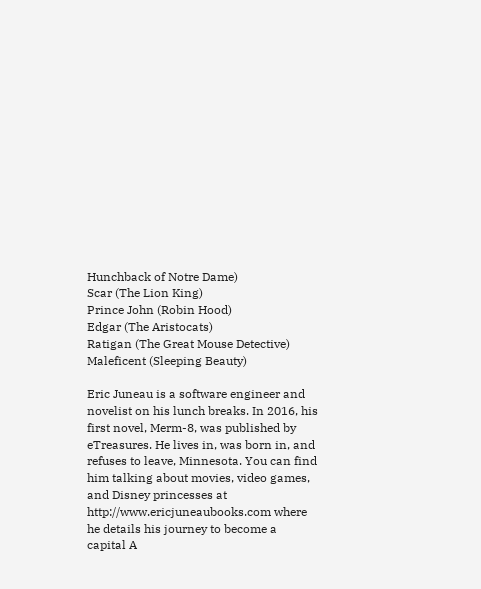Hunchback of Notre Dame)
Scar (The Lion King)
Prince John (Robin Hood)
Edgar (The Aristocats)
Ratigan (The Great Mouse Detective)
Maleficent (Sleeping Beauty)

Eric Juneau is a software engineer and novelist on his lunch breaks. In 2016, his first novel, Merm-8, was published by eTreasures. He lives in, was born in, and refuses to leave, Minnesota. You can find him talking about movies, video games, and Disney princesses at http://www.ericjuneaubooks.com where he details his journey to become a capital A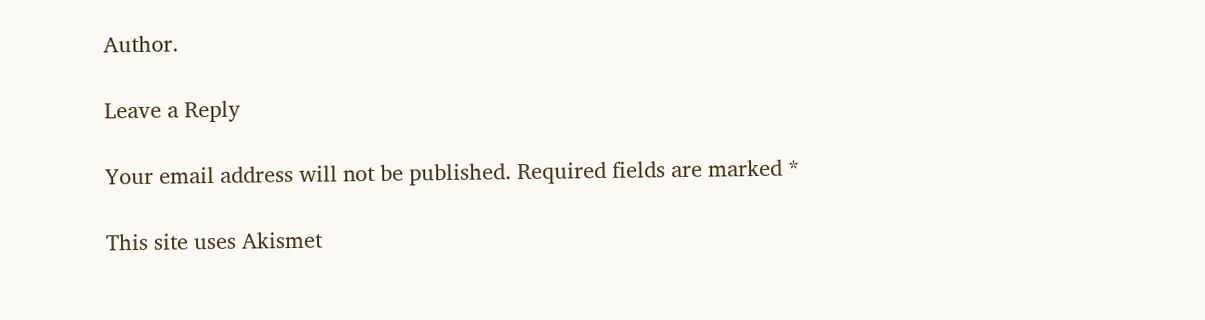Author.

Leave a Reply

Your email address will not be published. Required fields are marked *

This site uses Akismet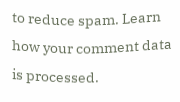to reduce spam. Learn how your comment data is processed.